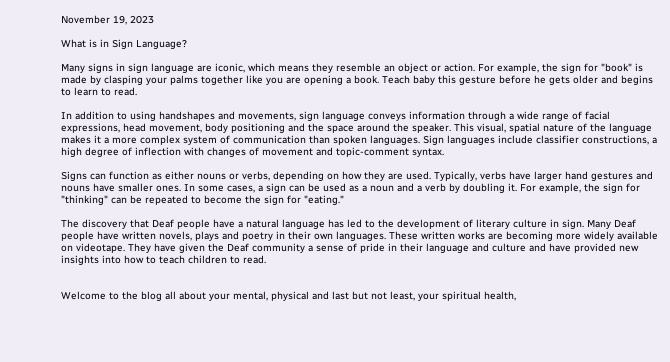November 19, 2023

What is in Sign Language?

Many signs in sign language are iconic, which means they resemble an object or action. For example, the sign for "book" is made by clasping your palms together like you are opening a book. Teach baby this gesture before he gets older and begins to learn to read.

In addition to using handshapes and movements, sign language conveys information through a wide range of facial expressions, head movement, body positioning and the space around the speaker. This visual, spatial nature of the language makes it a more complex system of communication than spoken languages. Sign languages include classifier constructions, a high degree of inflection with changes of movement and topic-comment syntax.

Signs can function as either nouns or verbs, depending on how they are used. Typically, verbs have larger hand gestures and nouns have smaller ones. In some cases, a sign can be used as a noun and a verb by doubling it. For example, the sign for "thinking" can be repeated to become the sign for "eating."

The discovery that Deaf people have a natural language has led to the development of literary culture in sign. Many Deaf people have written novels, plays and poetry in their own languages. These written works are becoming more widely available on videotape. They have given the Deaf community a sense of pride in their language and culture and have provided new insights into how to teach children to read.


Welcome to the blog all about your mental, physical and last but not least, your spiritual health,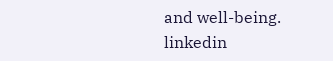and well-being.
linkedin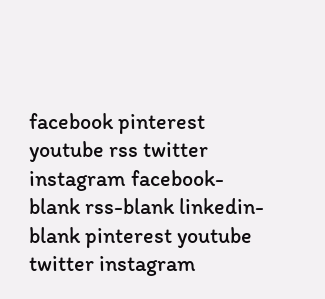facebook pinterest youtube rss twitter instagram facebook-blank rss-blank linkedin-blank pinterest youtube twitter instagram